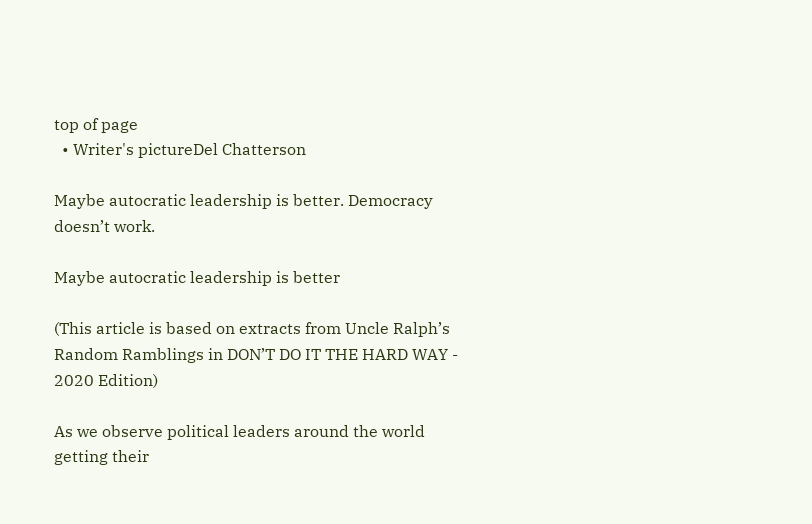top of page
  • Writer's pictureDel Chatterson

Maybe autocratic leadership is better. Democracy doesn’t work.

Maybe autocratic leadership is better

(This article is based on extracts from Uncle Ralph’s Random Ramblings in DON’T DO IT THE HARD WAY - 2020 Edition)

As we observe political leaders around the world getting their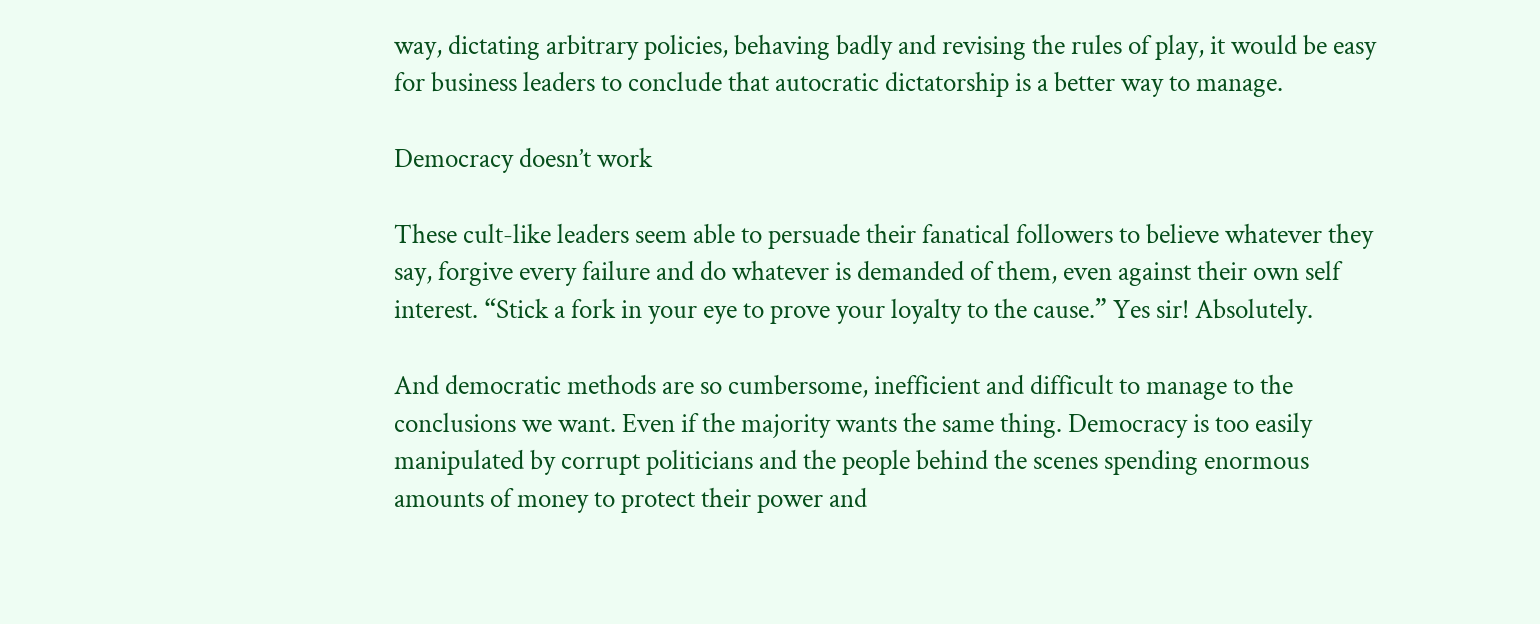way, dictating arbitrary policies, behaving badly and revising the rules of play, it would be easy for business leaders to conclude that autocratic dictatorship is a better way to manage.

Democracy doesn’t work

These cult-like leaders seem able to persuade their fanatical followers to believe whatever they say, forgive every failure and do whatever is demanded of them, even against their own self interest. “Stick a fork in your eye to prove your loyalty to the cause.” Yes sir! Absolutely.

And democratic methods are so cumbersome, inefficient and difficult to manage to the conclusions we want. Even if the majority wants the same thing. Democracy is too easily manipulated by corrupt politicians and the people behind the scenes spending enormous amounts of money to protect their power and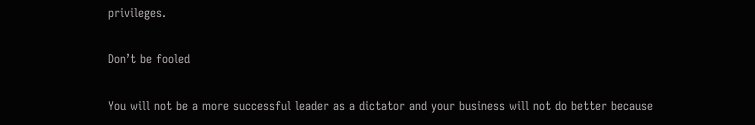privileges.

Don’t be fooled

You will not be a more successful leader as a dictator and your business will not do better because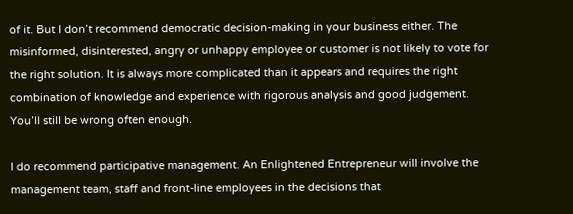of it. But I don’t recommend democratic decision-making in your business either. The misinformed, disinterested, angry or unhappy employee or customer is not likely to vote for the right solution. It is always more complicated than it appears and requires the right combination of knowledge and experience with rigorous analysis and good judgement. You’ll still be wrong often enough.

I do recommend participative management. An Enlightened Entrepreneur will involve the management team, staff and front-line employees in the decisions that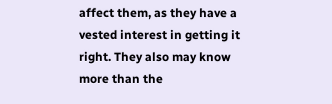affect them, as they have a vested interest in getting it right. They also may know more than the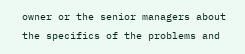owner or the senior managers about the specifics of the problems and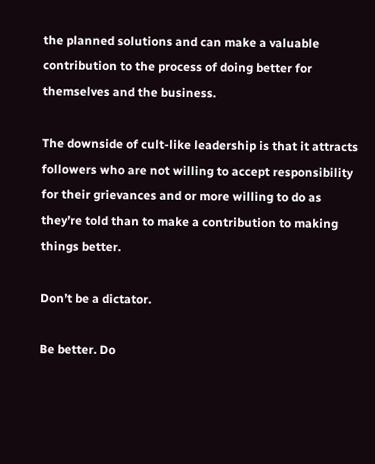the planned solutions and can make a valuable contribution to the process of doing better for themselves and the business.

The downside of cult-like leadership is that it attracts followers who are not willing to accept responsibility for their grievances and or more willing to do as they’re told than to make a contribution to making things better.

Don’t be a dictator.

Be better. Do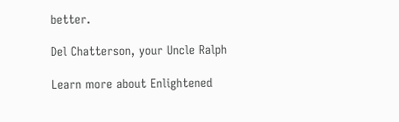better.

Del Chatterson, your Uncle Ralph

Learn more about Enlightened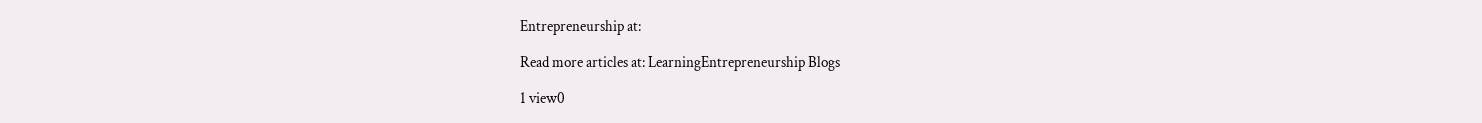Entrepreneurship at:

Read more articles at: LearningEntrepreneurship Blogs

1 view0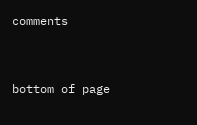comments


bottom of page